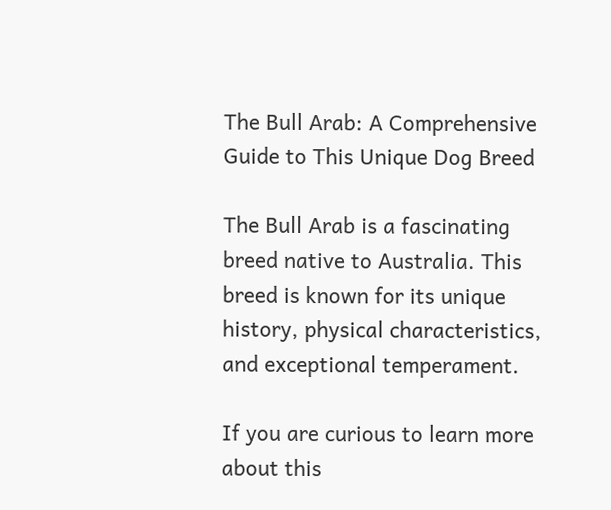The Bull Arab: A Comprehensive Guide to This Unique Dog Breed

The Bull Arab is a fascinating breed native to Australia. This breed is known for its unique history, physical characteristics, and exceptional temperament.

If you are curious to learn more about this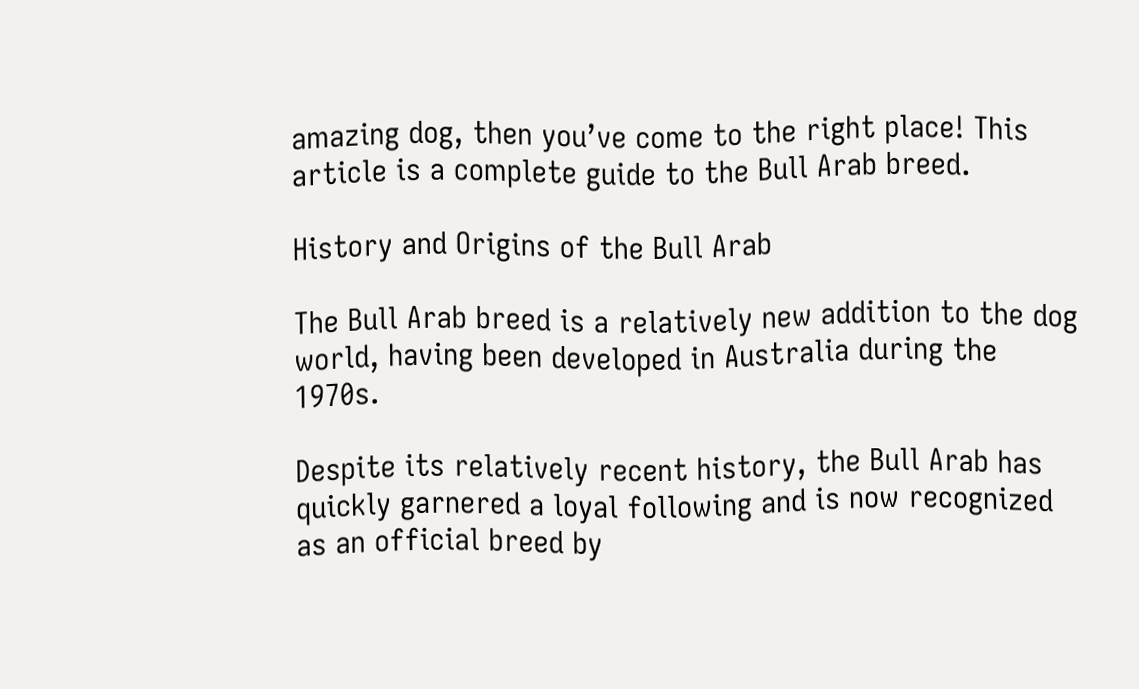amazing dog, then you’ve come to the right place! This article is a complete guide to the Bull Arab breed.

History and Origins of the Bull Arab

The Bull Arab breed is a relatively new addition to the dog world, having been developed in Australia during the 1970s.

Despite its relatively recent history, the Bull Arab has quickly garnered a loyal following and is now recognized as an official breed by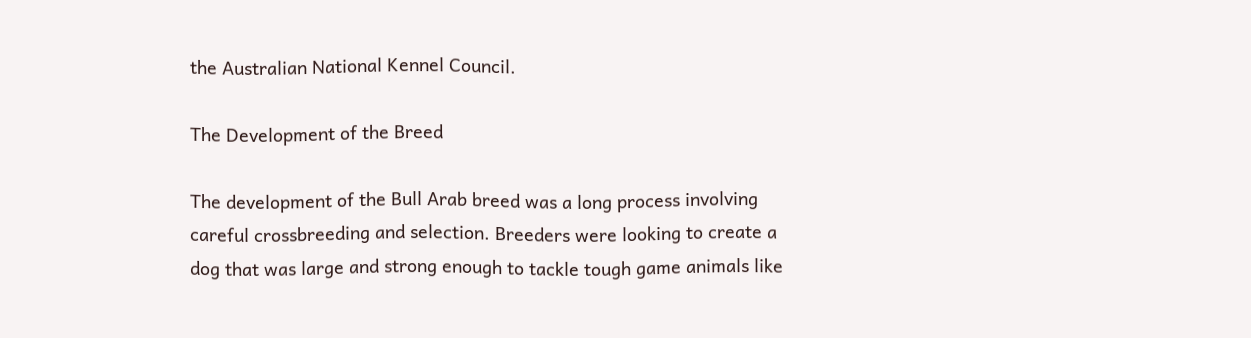the Australian National Kennel Council.

The Development of the Breed

The development of the Bull Arab breed was a long process involving careful crossbreeding and selection. Breeders were looking to create a dog that was large and strong enough to tackle tough game animals like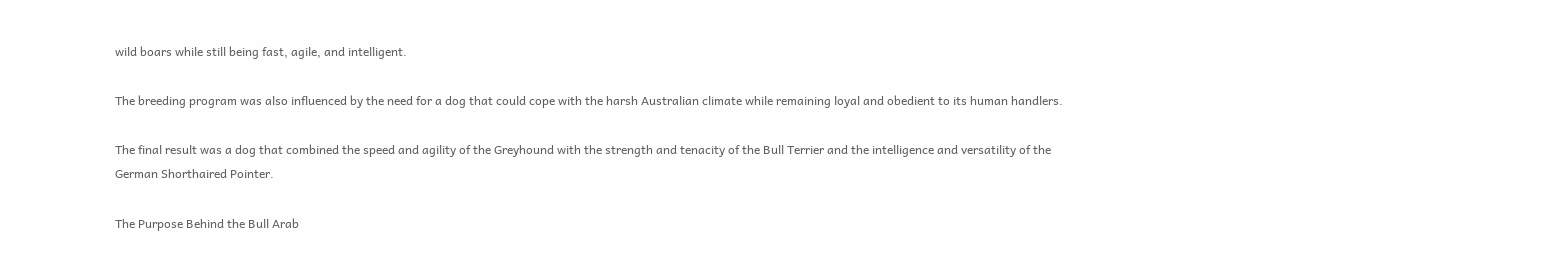wild boars while still being fast, agile, and intelligent.

The breeding program was also influenced by the need for a dog that could cope with the harsh Australian climate while remaining loyal and obedient to its human handlers.

The final result was a dog that combined the speed and agility of the Greyhound with the strength and tenacity of the Bull Terrier and the intelligence and versatility of the German Shorthaired Pointer.

The Purpose Behind the Bull Arab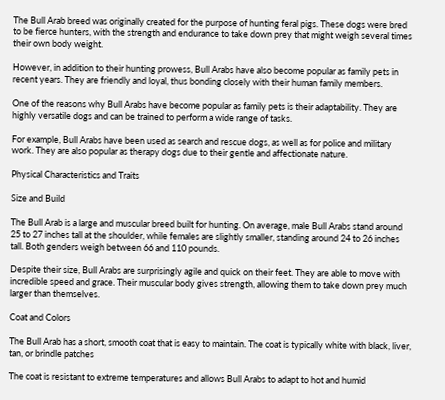The Bull Arab breed was originally created for the purpose of hunting feral pigs. These dogs were bred to be fierce hunters, with the strength and endurance to take down prey that might weigh several times their own body weight.

However, in addition to their hunting prowess, Bull Arabs have also become popular as family pets in recent years. They are friendly and loyal, thus bonding closely with their human family members.

One of the reasons why Bull Arabs have become popular as family pets is their adaptability. They are highly versatile dogs and can be trained to perform a wide range of tasks.

For example, Bull Arabs have been used as search and rescue dogs, as well as for police and military work. They are also popular as therapy dogs due to their gentle and affectionate nature.

Physical Characteristics and Traits

Size and Build

The Bull Arab is a large and muscular breed built for hunting. On average, male Bull Arabs stand around 25 to 27 inches tall at the shoulder, while females are slightly smaller, standing around 24 to 26 inches tall. Both genders weigh between 66 and 110 pounds.

Despite their size, Bull Arabs are surprisingly agile and quick on their feet. They are able to move with incredible speed and grace. Their muscular body gives strength, allowing them to take down prey much larger than themselves.

Coat and Colors

The Bull Arab has a short, smooth coat that is easy to maintain. The coat is typically white with black, liver, tan, or brindle patches

The coat is resistant to extreme temperatures and allows Bull Arabs to adapt to hot and humid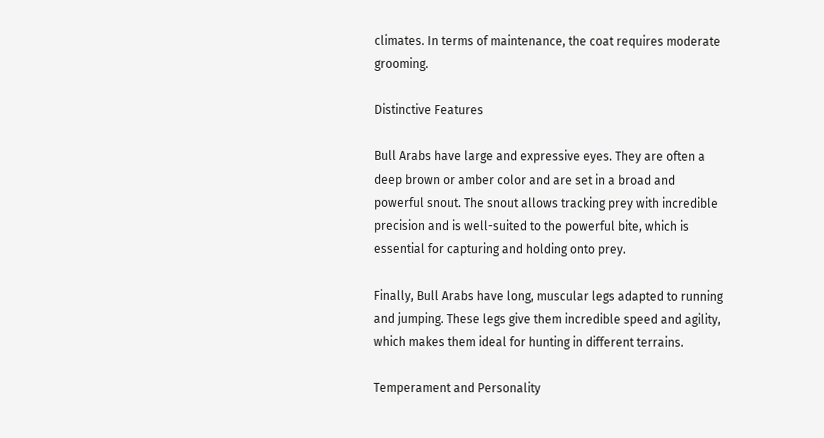climates. In terms of maintenance, the coat requires moderate grooming.

Distinctive Features

Bull Arabs have large and expressive eyes. They are often a deep brown or amber color and are set in a broad and powerful snout. The snout allows tracking prey with incredible precision and is well-suited to the powerful bite, which is essential for capturing and holding onto prey.

Finally, Bull Arabs have long, muscular legs adapted to running and jumping. These legs give them incredible speed and agility, which makes them ideal for hunting in different terrains.

Temperament and Personality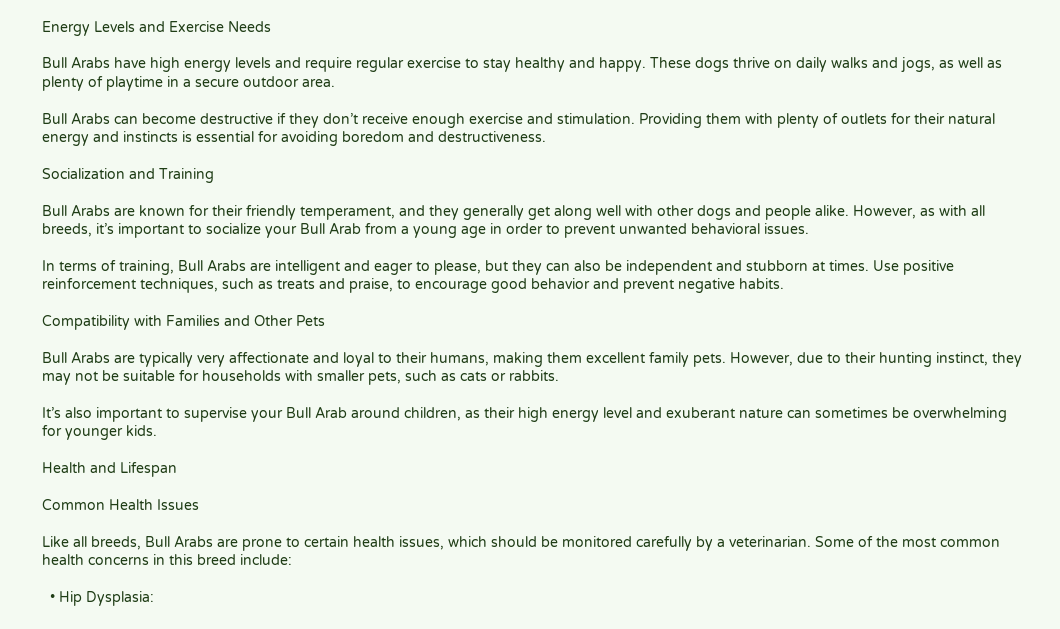Energy Levels and Exercise Needs

Bull Arabs have high energy levels and require regular exercise to stay healthy and happy. These dogs thrive on daily walks and jogs, as well as plenty of playtime in a secure outdoor area.

Bull Arabs can become destructive if they don’t receive enough exercise and stimulation. Providing them with plenty of outlets for their natural energy and instincts is essential for avoiding boredom and destructiveness.

Socialization and Training

Bull Arabs are known for their friendly temperament, and they generally get along well with other dogs and people alike. However, as with all breeds, it’s important to socialize your Bull Arab from a young age in order to prevent unwanted behavioral issues.

In terms of training, Bull Arabs are intelligent and eager to please, but they can also be independent and stubborn at times. Use positive reinforcement techniques, such as treats and praise, to encourage good behavior and prevent negative habits.

Compatibility with Families and Other Pets

Bull Arabs are typically very affectionate and loyal to their humans, making them excellent family pets. However, due to their hunting instinct, they may not be suitable for households with smaller pets, such as cats or rabbits.

It’s also important to supervise your Bull Arab around children, as their high energy level and exuberant nature can sometimes be overwhelming for younger kids.

Health and Lifespan

Common Health Issues

Like all breeds, Bull Arabs are prone to certain health issues, which should be monitored carefully by a veterinarian. Some of the most common health concerns in this breed include:

  • Hip Dysplasia: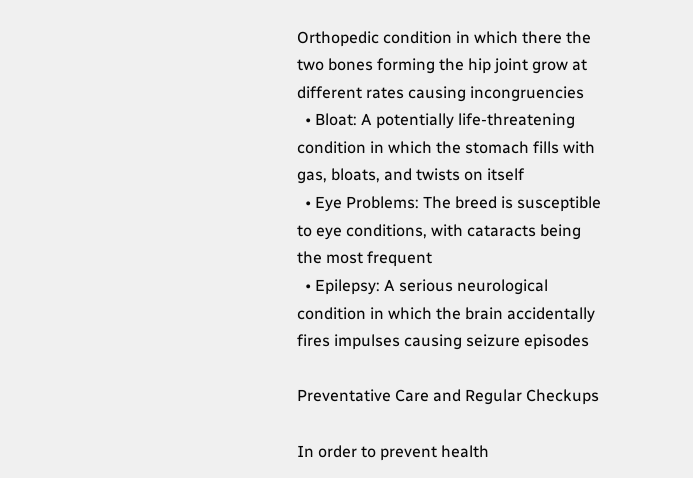Orthopedic condition in which there the two bones forming the hip joint grow at different rates causing incongruencies
  • Bloat: A potentially life-threatening condition in which the stomach fills with gas, bloats, and twists on itself
  • Eye Problems: The breed is susceptible to eye conditions, with cataracts being the most frequent
  • Epilepsy: A serious neurological condition in which the brain accidentally fires impulses causing seizure episodes

Preventative Care and Regular Checkups

In order to prevent health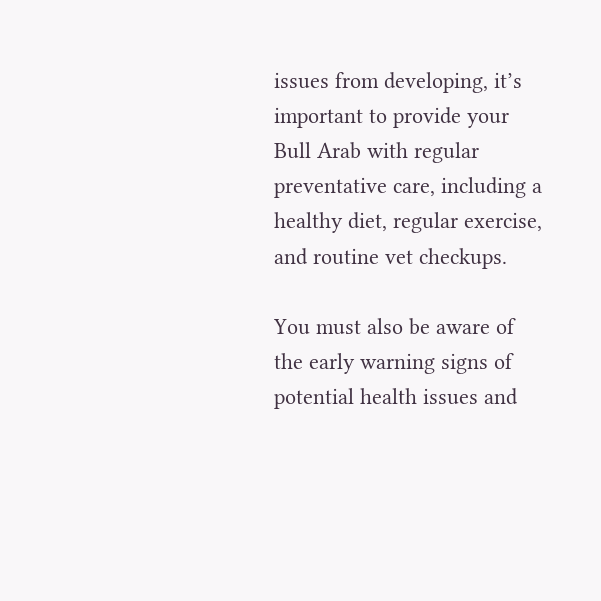issues from developing, it’s important to provide your Bull Arab with regular preventative care, including a healthy diet, regular exercise, and routine vet checkups.

You must also be aware of the early warning signs of potential health issues and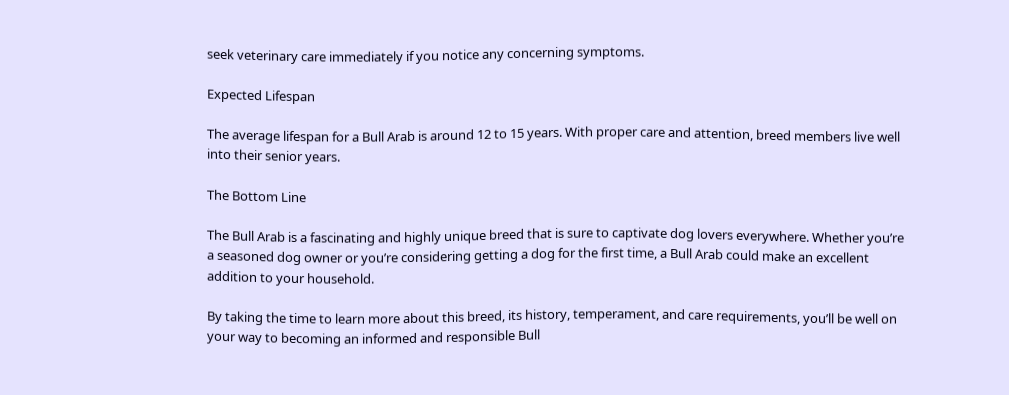seek veterinary care immediately if you notice any concerning symptoms.

Expected Lifespan

The average lifespan for a Bull Arab is around 12 to 15 years. With proper care and attention, breed members live well into their senior years.

The Bottom Line

The Bull Arab is a fascinating and highly unique breed that is sure to captivate dog lovers everywhere. Whether you’re a seasoned dog owner or you’re considering getting a dog for the first time, a Bull Arab could make an excellent addition to your household.

By taking the time to learn more about this breed, its history, temperament, and care requirements, you’ll be well on your way to becoming an informed and responsible Bull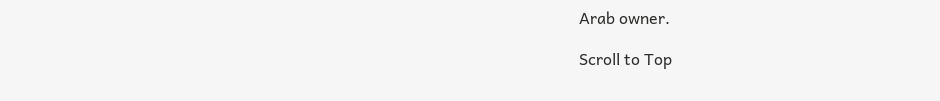Arab owner.

Scroll to Top